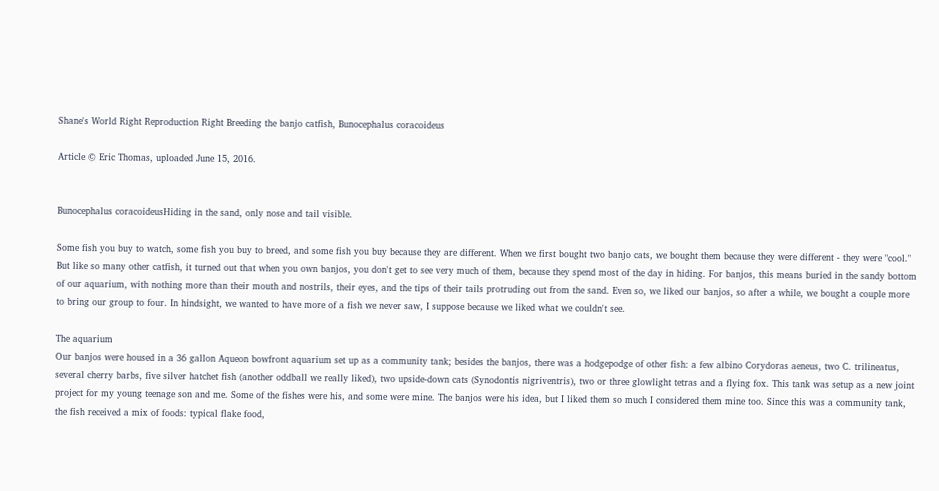Shane's World Right Reproduction Right Breeding the banjo catfish, Bunocephalus coracoideus

Article © Eric Thomas, uploaded June 15, 2016.


Bunocephalus coracoideusHiding in the sand, only nose and tail visible.

Some fish you buy to watch, some fish you buy to breed, and some fish you buy because they are different. When we first bought two banjo cats, we bought them because they were different - they were "cool." But like so many other catfish, it turned out that when you own banjos, you don't get to see very much of them, because they spend most of the day in hiding. For banjos, this means buried in the sandy bottom of our aquarium, with nothing more than their mouth and nostrils, their eyes, and the tips of their tails protruding out from the sand. Even so, we liked our banjos, so after a while, we bought a couple more to bring our group to four. In hindsight, we wanted to have more of a fish we never saw, I suppose because we liked what we couldn't see.

The aquarium
Our banjos were housed in a 36 gallon Aqueon bowfront aquarium set up as a community tank; besides the banjos, there was a hodgepodge of other fish: a few albino Corydoras aeneus, two C. trilineatus, several cherry barbs, five silver hatchet fish (another oddball we really liked), two upside-down cats (Synodontis nigriventris), two or three glowlight tetras and a flying fox. This tank was setup as a new joint project for my young teenage son and me. Some of the fishes were his, and some were mine. The banjos were his idea, but I liked them so much I considered them mine too. Since this was a community tank, the fish received a mix of foods: typical flake food,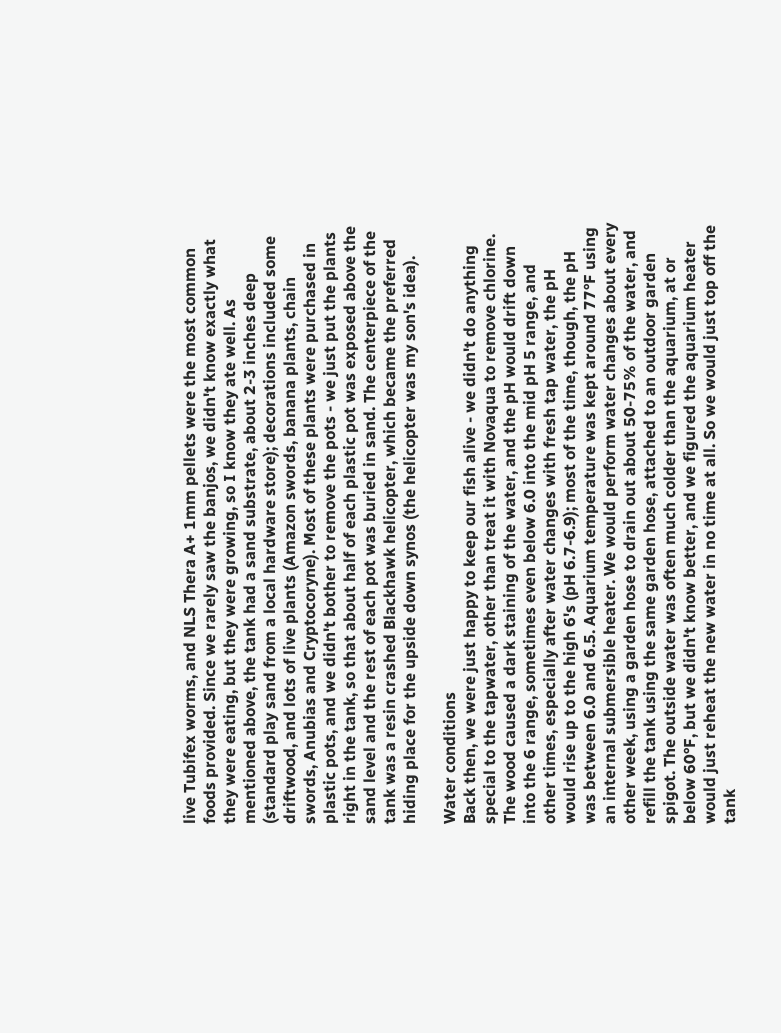live Tubifex worms, and NLS Thera A+ 1mm pellets were the most common foods provided. Since we rarely saw the banjos, we didn't know exactly what they were eating, but they were growing, so I know they ate well. As mentioned above, the tank had a sand substrate, about 2-3 inches deep (standard play sand from a local hardware store); decorations included some driftwood, and lots of live plants (Amazon swords, banana plants, chain swords, Anubias and Cryptocoryne). Most of these plants were purchased in plastic pots, and we didn't bother to remove the pots - we just put the plants right in the tank, so that about half of each plastic pot was exposed above the sand level and the rest of each pot was buried in sand. The centerpiece of the tank was a resin crashed Blackhawk helicopter, which became the preferred hiding place for the upside down synos (the helicopter was my son's idea).

Water conditions
Back then, we were just happy to keep our fish alive - we didn't do anything special to the tapwater, other than treat it with Novaqua to remove chlorine. The wood caused a dark staining of the water, and the pH would drift down into the 6 range, sometimes even below 6.0 into the mid pH 5 range, and other times, especially after water changes with fresh tap water, the pH would rise up to the high 6's (pH 6.7-6.9); most of the time, though, the pH was between 6.0 and 6.5. Aquarium temperature was kept around 77°F using an internal submersible heater. We would perform water changes about every other week, using a garden hose to drain out about 50-75% of the water, and refill the tank using the same garden hose, attached to an outdoor garden spigot. The outside water was often much colder than the aquarium, at or below 60°F, but we didn't know better, and we figured the aquarium heater would just reheat the new water in no time at all. So we would just top off the tank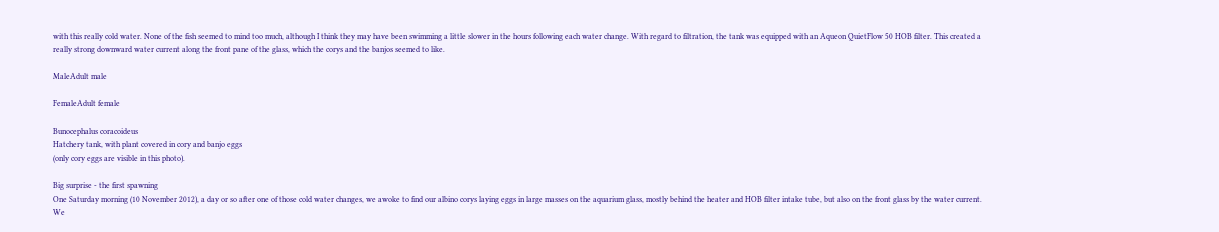with this really cold water. None of the fish seemed to mind too much, although I think they may have been swimming a little slower in the hours following each water change. With regard to filtration, the tank was equipped with an Aqueon QuietFlow 50 HOB filter. This created a really strong downward water current along the front pane of the glass, which the corys and the banjos seemed to like.

MaleAdult male

FemaleAdult female

Bunocephalus coracoideus
Hatchery tank, with plant covered in cory and banjo eggs
(only cory eggs are visible in this photo).

Big surprise - the first spawning
One Saturday morning (10 November 2012), a day or so after one of those cold water changes, we awoke to find our albino corys laying eggs in large masses on the aquarium glass, mostly behind the heater and HOB filter intake tube, but also on the front glass by the water current. We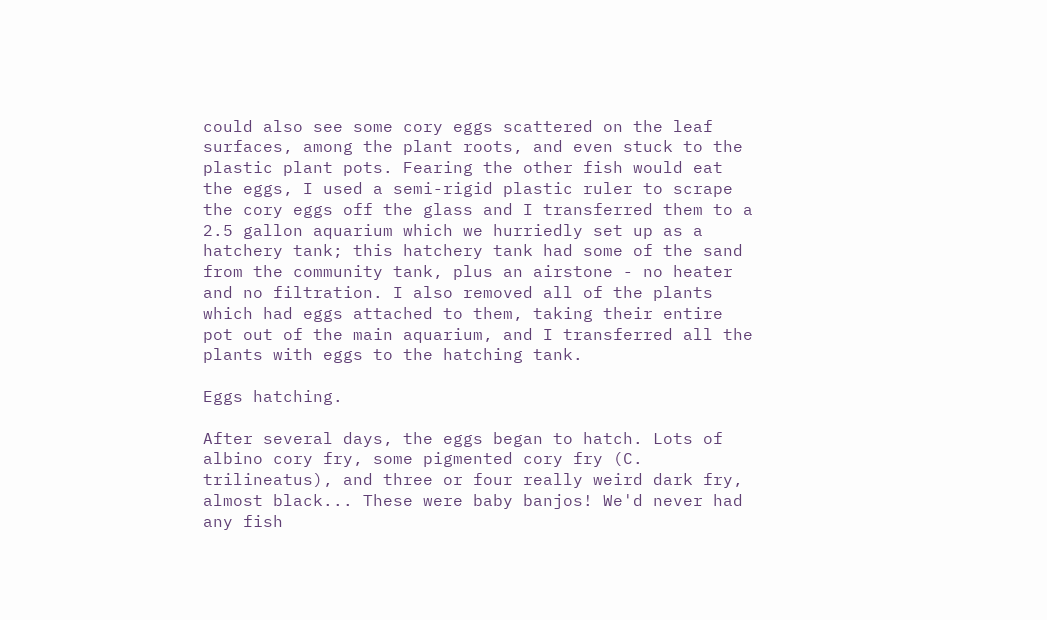could also see some cory eggs scattered on the leaf surfaces, among the plant roots, and even stuck to the plastic plant pots. Fearing the other fish would eat the eggs, I used a semi-rigid plastic ruler to scrape the cory eggs off the glass and I transferred them to a 2.5 gallon aquarium which we hurriedly set up as a hatchery tank; this hatchery tank had some of the sand from the community tank, plus an airstone - no heater and no filtration. I also removed all of the plants which had eggs attached to them, taking their entire pot out of the main aquarium, and I transferred all the plants with eggs to the hatching tank.

Eggs hatching.

After several days, the eggs began to hatch. Lots of albino cory fry, some pigmented cory fry (C. trilineatus), and three or four really weird dark fry, almost black... These were baby banjos! We'd never had any fish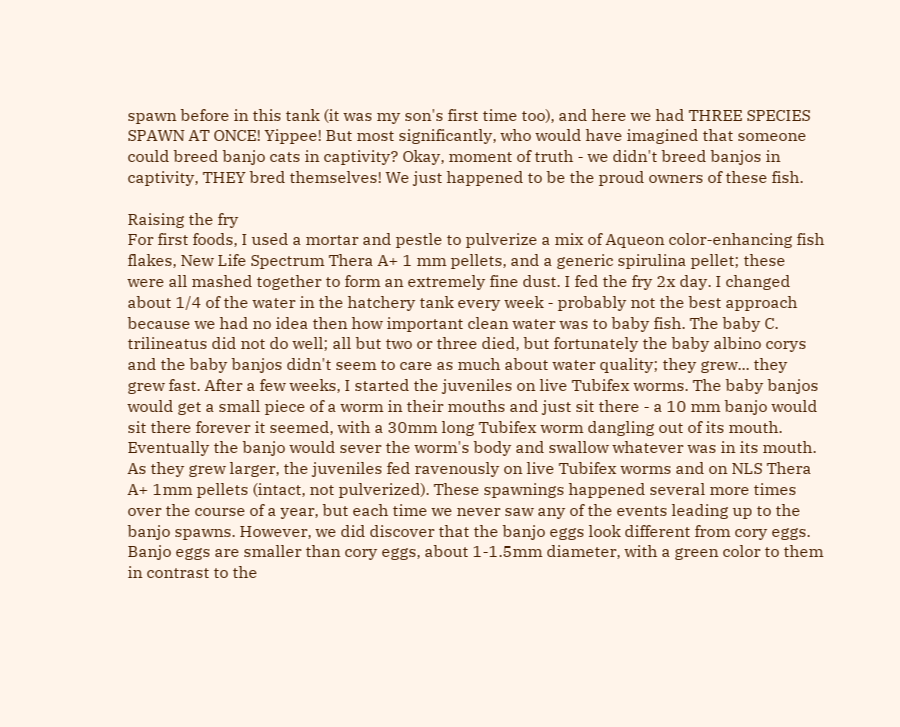spawn before in this tank (it was my son's first time too), and here we had THREE SPECIES SPAWN AT ONCE! Yippee! But most significantly, who would have imagined that someone could breed banjo cats in captivity? Okay, moment of truth - we didn't breed banjos in captivity, THEY bred themselves! We just happened to be the proud owners of these fish.

Raising the fry
For first foods, I used a mortar and pestle to pulverize a mix of Aqueon color-enhancing fish flakes, New Life Spectrum Thera A+ 1 mm pellets, and a generic spirulina pellet; these were all mashed together to form an extremely fine dust. I fed the fry 2x day. I changed about 1/4 of the water in the hatchery tank every week - probably not the best approach because we had no idea then how important clean water was to baby fish. The baby C. trilineatus did not do well; all but two or three died, but fortunately the baby albino corys and the baby banjos didn't seem to care as much about water quality; they grew... they grew fast. After a few weeks, I started the juveniles on live Tubifex worms. The baby banjos would get a small piece of a worm in their mouths and just sit there - a 10 mm banjo would sit there forever it seemed, with a 30mm long Tubifex worm dangling out of its mouth. Eventually the banjo would sever the worm's body and swallow whatever was in its mouth. As they grew larger, the juveniles fed ravenously on live Tubifex worms and on NLS Thera A+ 1mm pellets (intact, not pulverized). These spawnings happened several more times over the course of a year, but each time we never saw any of the events leading up to the banjo spawns. However, we did discover that the banjo eggs look different from cory eggs. Banjo eggs are smaller than cory eggs, about 1-1.5mm diameter, with a green color to them in contrast to the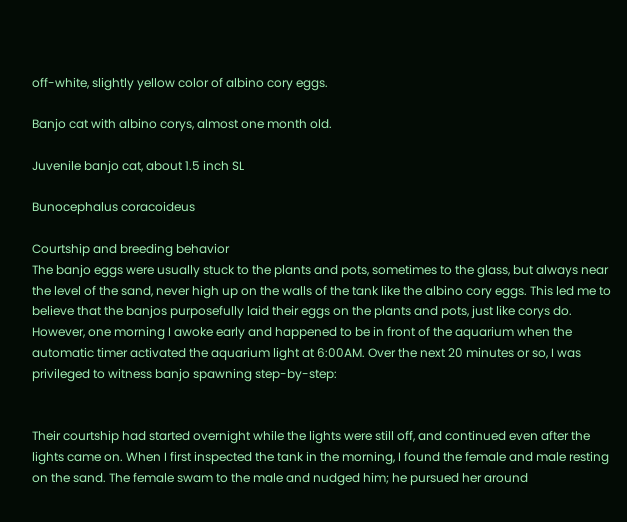off-white, slightly yellow color of albino cory eggs.

Banjo cat with albino corys, almost one month old.

Juvenile banjo cat, about 1.5 inch SL

Bunocephalus coracoideus

Courtship and breeding behavior
The banjo eggs were usually stuck to the plants and pots, sometimes to the glass, but always near the level of the sand, never high up on the walls of the tank like the albino cory eggs. This led me to believe that the banjos purposefully laid their eggs on the plants and pots, just like corys do. However, one morning I awoke early and happened to be in front of the aquarium when the automatic timer activated the aquarium light at 6:00AM. Over the next 20 minutes or so, I was privileged to witness banjo spawning step-by-step:


Their courtship had started overnight while the lights were still off, and continued even after the lights came on. When I first inspected the tank in the morning, I found the female and male resting on the sand. The female swam to the male and nudged him; he pursued her around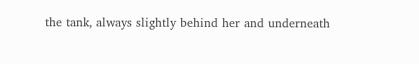the tank, always slightly behind her and underneath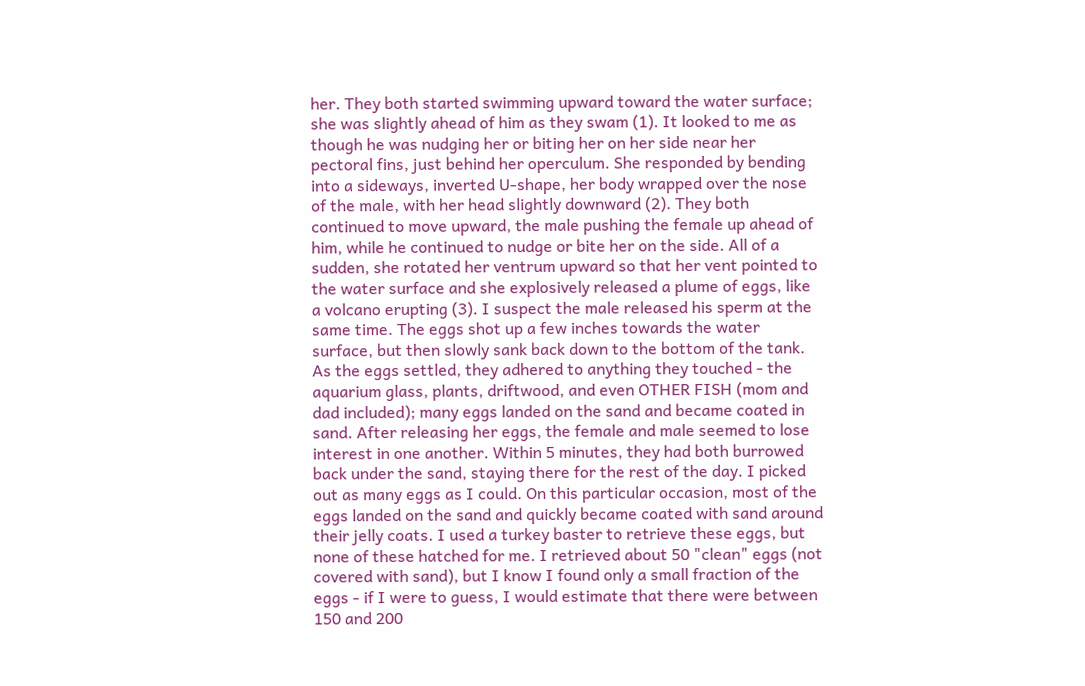her. They both started swimming upward toward the water surface; she was slightly ahead of him as they swam (1). It looked to me as though he was nudging her or biting her on her side near her pectoral fins, just behind her operculum. She responded by bending into a sideways, inverted U-shape, her body wrapped over the nose of the male, with her head slightly downward (2). They both continued to move upward, the male pushing the female up ahead of him, while he continued to nudge or bite her on the side. All of a sudden, she rotated her ventrum upward so that her vent pointed to the water surface and she explosively released a plume of eggs, like a volcano erupting (3). I suspect the male released his sperm at the same time. The eggs shot up a few inches towards the water surface, but then slowly sank back down to the bottom of the tank. As the eggs settled, they adhered to anything they touched - the aquarium glass, plants, driftwood, and even OTHER FISH (mom and dad included); many eggs landed on the sand and became coated in sand. After releasing her eggs, the female and male seemed to lose interest in one another. Within 5 minutes, they had both burrowed back under the sand, staying there for the rest of the day. I picked out as many eggs as I could. On this particular occasion, most of the eggs landed on the sand and quickly became coated with sand around their jelly coats. I used a turkey baster to retrieve these eggs, but none of these hatched for me. I retrieved about 50 "clean" eggs (not covered with sand), but I know I found only a small fraction of the eggs - if I were to guess, I would estimate that there were between 150 and 200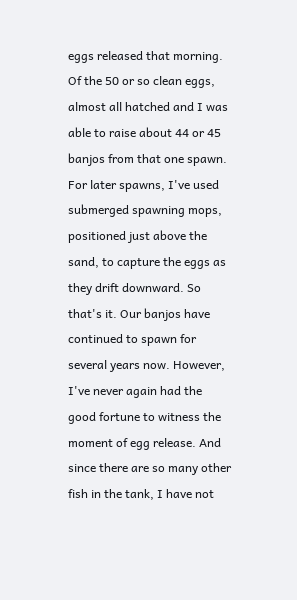eggs released that morning. Of the 50 or so clean eggs, almost all hatched and I was able to raise about 44 or 45 banjos from that one spawn. For later spawns, I've used submerged spawning mops, positioned just above the sand, to capture the eggs as they drift downward. So that's it. Our banjos have continued to spawn for several years now. However, I've never again had the good fortune to witness the moment of egg release. And since there are so many other fish in the tank, I have not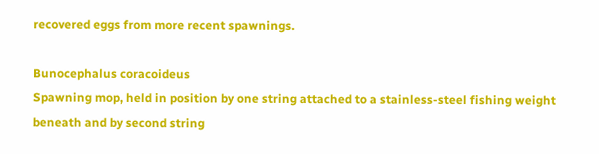recovered eggs from more recent spawnings.

Bunocephalus coracoideus
Spawning mop, held in position by one string attached to a stainless-steel fishing weight beneath and by second string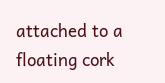attached to a floating cork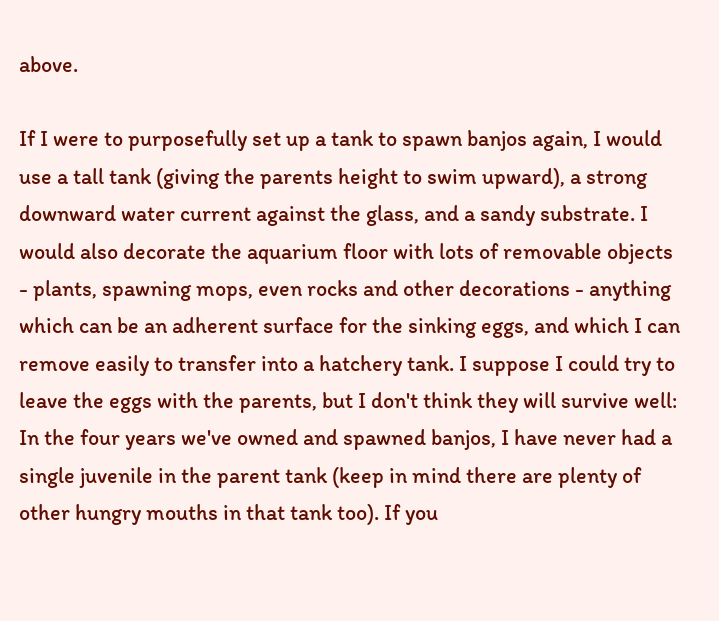above.

If I were to purposefully set up a tank to spawn banjos again, I would use a tall tank (giving the parents height to swim upward), a strong downward water current against the glass, and a sandy substrate. I would also decorate the aquarium floor with lots of removable objects - plants, spawning mops, even rocks and other decorations - anything which can be an adherent surface for the sinking eggs, and which I can remove easily to transfer into a hatchery tank. I suppose I could try to leave the eggs with the parents, but I don't think they will survive well: In the four years we've owned and spawned banjos, I have never had a single juvenile in the parent tank (keep in mind there are plenty of other hungry mouths in that tank too). If you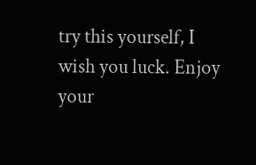try this yourself, I wish you luck. Enjoy your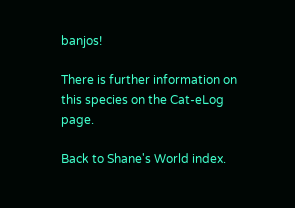banjos!

There is further information on this species on the Cat-eLog page.

Back to Shane's World index.